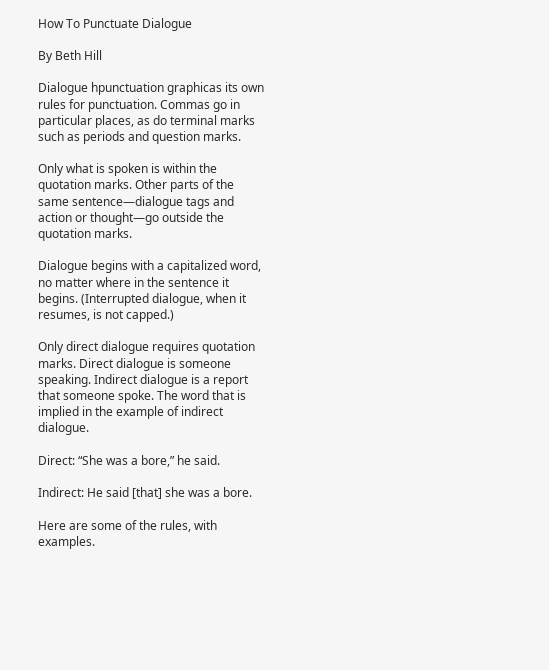How To Punctuate Dialogue

By Beth Hill

Dialogue hpunctuation graphicas its own rules for punctuation. Commas go in particular places, as do terminal marks such as periods and question marks.

Only what is spoken is within the quotation marks. Other parts of the same sentence—dialogue tags and action or thought—go outside the quotation marks.

Dialogue begins with a capitalized word, no matter where in the sentence it begins. (Interrupted dialogue, when it resumes, is not capped.)

Only direct dialogue requires quotation marks. Direct dialogue is someone speaking. Indirect dialogue is a report that someone spoke. The word that is implied in the example of indirect dialogue.

Direct: “She was a bore,” he said.

Indirect: He said [that] she was a bore.

Here are some of the rules, with examples.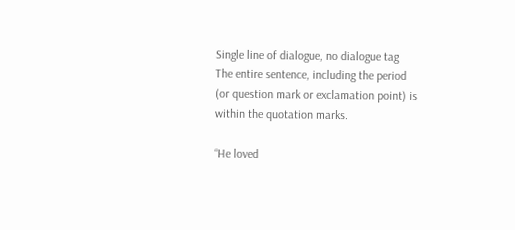Single line of dialogue, no dialogue tag
The entire sentence, including the period (or question mark or exclamation point) is within the quotation marks.

“He loved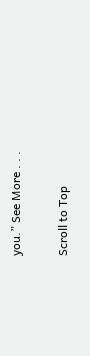you.” See More . . .

Scroll to Top